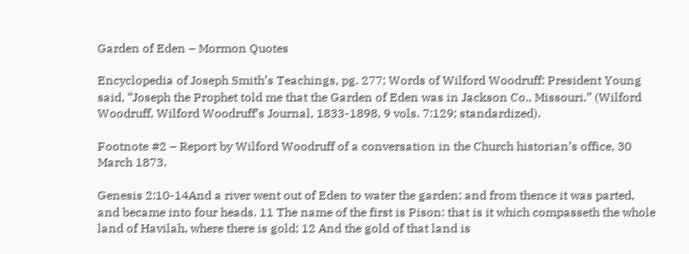Garden of Eden – Mormon Quotes

Encyclopedia of Joseph Smith’s Teachings, pg. 277; Words of Wilford Woodruff: President Young said, “Joseph the Prophet told me that the Garden of Eden was in Jackson Co., Missouri.” (Wilford Woodruff, Wilford Woodruff’s Journal, 1833-1898, 9 vols. 7:129; standardized).

Footnote #2 – Report by Wilford Woodruff of a conversation in the Church historian’s office, 30 March 1873.

Genesis 2:10-14And a river went out of Eden to water the garden; and from thence it was parted, and became into four heads. 11 The name of the first is Pison: that is it which compasseth the whole land of Havilah, where there is gold; 12 And the gold of that land is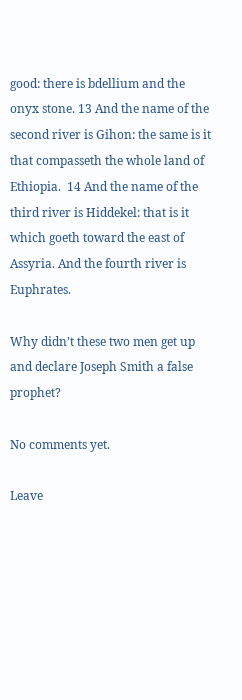good: there is bdellium and the onyx stone. 13 And the name of the second river is Gihon: the same is it that compasseth the whole land of Ethiopia.  14 And the name of the third river is Hiddekel: that is it which goeth toward the east of Assyria. And the fourth river is Euphrates.

Why didn’t these two men get up and declare Joseph Smith a false prophet?

No comments yet.

Leave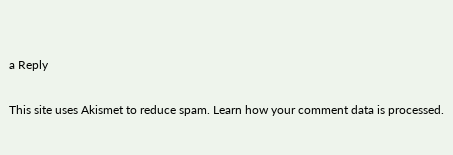a Reply

This site uses Akismet to reduce spam. Learn how your comment data is processed.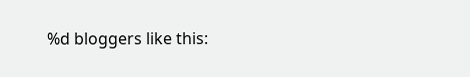%d bloggers like this: